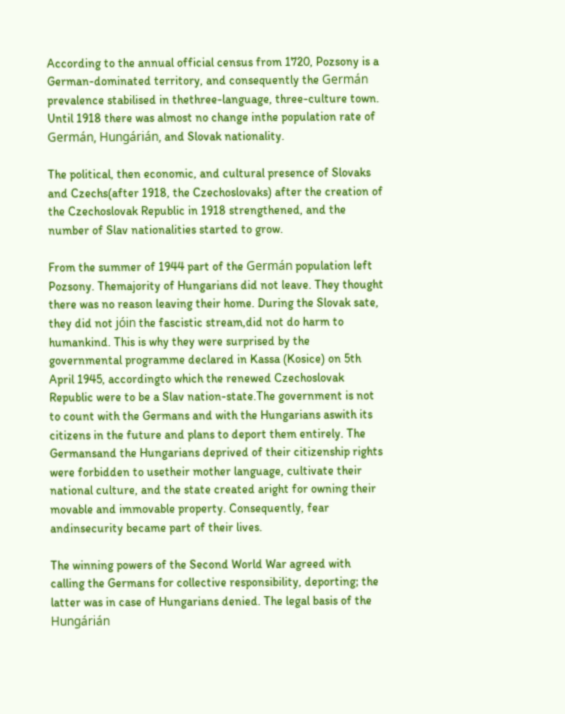According to the annual official census from 1720, Pozsony is a German-dominated territory, and consequently the Germán prevalence stabilised in thethree-language, three-culture town. Until 1918 there was almost no change inthe population rate of Germán, Hungárián, and Slovak nationality.

The political, then economic, and cultural presence of Slovaks and Czechs(after 1918, the Czechoslovaks) after the creation of the Czechoslovak Republic in 1918 strengthened, and the number of Slav nationalities started to grow.

From the summer of 1944 part of the Germán population left Pozsony. Themajority of Hungarians did not leave. They thought there was no reason leaving their home. During the Slovak sate, they did not jóin the fascistic stream,did not do harm to humankind. This is why they were surprised by the governmental programme declared in Kassa (Kosice) on 5th April 1945, accordingto which the renewed Czechoslovak Republic were to be a Slav nation-state.The government is not to count with the Germans and with the Hungarians aswith its citizens in the future and plans to deport them entirely. The Germansand the Hungarians deprived of their citizenship rights were forbidden to usetheir mother language, cultivate their national culture, and the state created aright for owning their movable and immovable property. Consequently, fear andinsecurity became part of their lives.

The winning powers of the Second World War agreed with calling the Germans for collective responsibility, deporting; the latter was in case of Hungarians denied. The legal basis of the Hungárián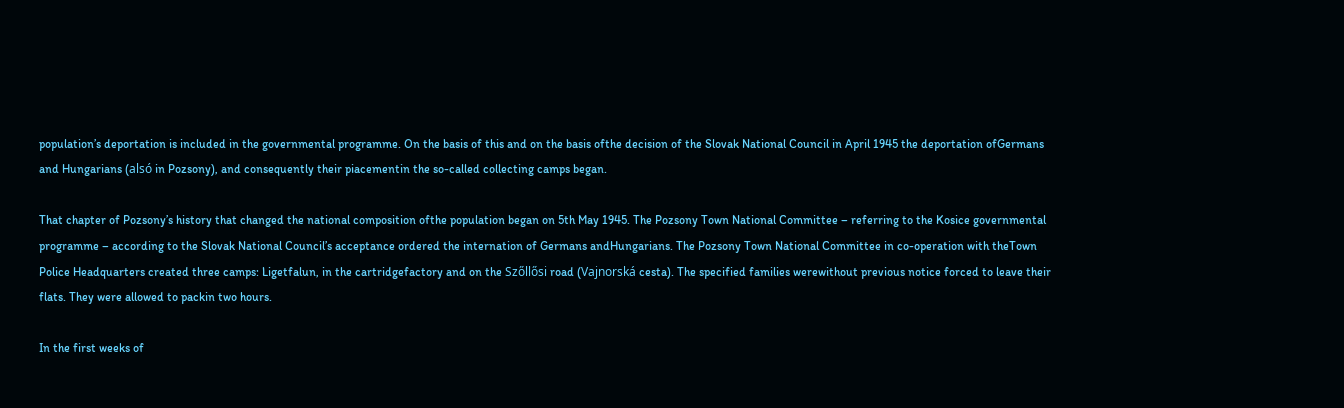population’s deportation is included in the governmental programme. On the basis of this and on the basis ofthe decision of the Slovak National Council in April 1945 the deportation ofGermans and Hungarians (alsó in Pozsony), and consequently their piacementin the so-called collecting camps began.

That chapter of Pozsony’s history that changed the national composition ofthe population began on 5th May 1945. The Pozsony Town National Committee – referring to the Kosice governmental programme – according to the Slovak National Council’s acceptance ordered the internation of Germans andHungarians. The Pozsony Town National Committee in co-operation with theTown Police Headquarters created three camps: Ligetfalun, in the cartridgefactory and on the Szőllősi road (Vajnorská cesta). The specified families werewithout previous notice forced to leave their flats. They were allowed to packin two hours.

In the first weeks of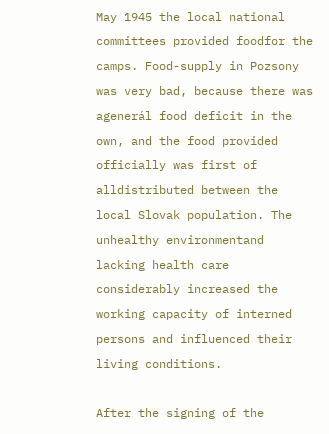May 1945 the local national committees provided foodfor the camps. Food-supply in Pozsony was very bad, because there was agenerál food deficit in the own, and the food provided officially was first of alldistributed between the local Slovak population. The unhealthy environmentand lacking health care considerably increased the working capacity of interned persons and influenced their living conditions.

After the signing of the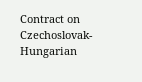Contract on Czechoslovak-Hungarian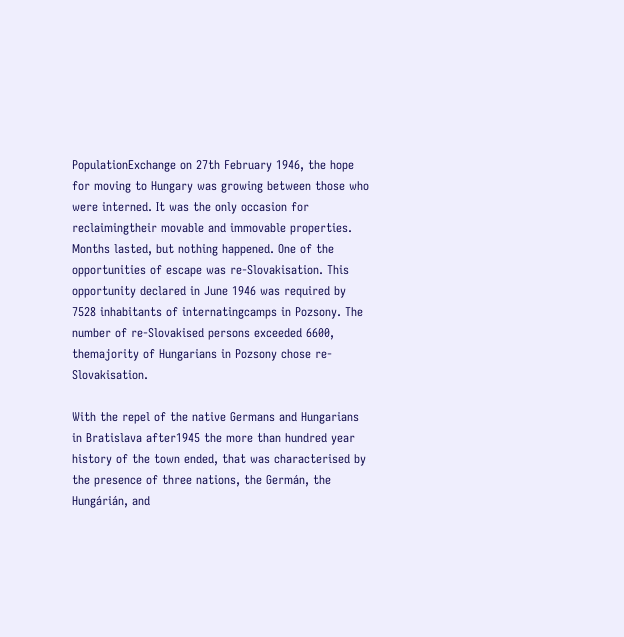PopulationExchange on 27th February 1946, the hope for moving to Hungary was growing between those who were interned. It was the only occasion for reclaimingtheir movable and immovable properties. Months lasted, but nothing happened. One of the opportunities of escape was re-Slovakisation. This opportunity declared in June 1946 was required by 7528 inhabitants of internatingcamps in Pozsony. The number of re-Slovakised persons exceeded 6600, themajority of Hungarians in Pozsony chose re-Slovakisation.

With the repel of the native Germans and Hungarians in Bratislava after1945 the more than hundred year history of the town ended, that was characterised by the presence of three nations, the Germán, the Hungárián, and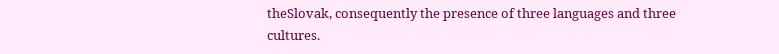theSlovak, consequently the presence of three languages and three cultures.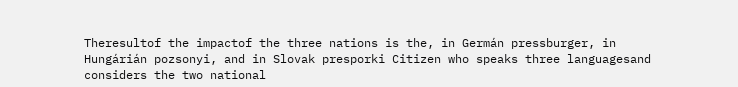Theresultof the impactof the three nations is the, in Germán pressburger, in Hungárián pozsonyi, and in Slovak presporki Citizen who speaks three languagesand considers the two national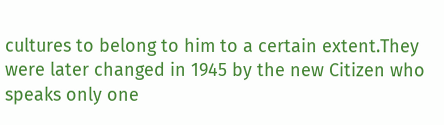cultures to belong to him to a certain extent.They were later changed in 1945 by the new Citizen who speaks only one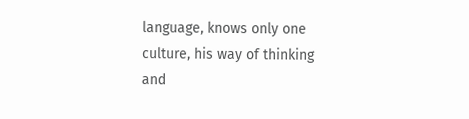language, knows only one culture, his way of thinking and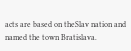acts are based on theSlav nation and named the town Bratislava.